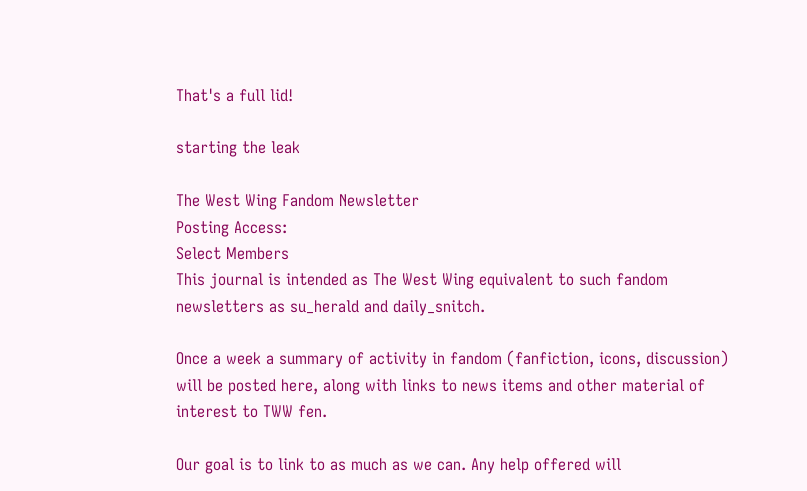That's a full lid!

starting the leak

The West Wing Fandom Newsletter
Posting Access:
Select Members
This journal is intended as The West Wing equivalent to such fandom newsletters as su_herald and daily_snitch.

Once a week a summary of activity in fandom (fanfiction, icons, discussion) will be posted here, along with links to news items and other material of interest to TWW fen.

Our goal is to link to as much as we can. Any help offered will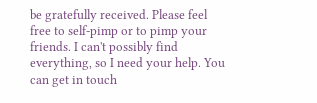be gratefully received. Please feel free to self-pimp or to pimp your friends. I can't possibly find everything, so I need your help. You can get in touch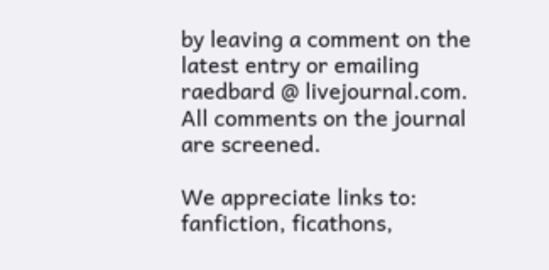by leaving a comment on the latest entry or emailing raedbard @ livejournal.com. All comments on the journal are screened.

We appreciate links to: fanfiction, ficathons,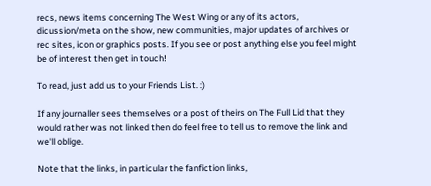recs, news items concerning The West Wing or any of its actors, dicussion/meta on the show, new communities, major updates of archives or rec sites, icon or graphics posts. If you see or post anything else you feel might be of interest then get in touch!

To read, just add us to your Friends List. :)

If any journaller sees themselves or a post of theirs on The Full Lid that they would rather was not linked then do feel free to tell us to remove the link and we'll oblige.

Note that the links, in particular the fanfiction links,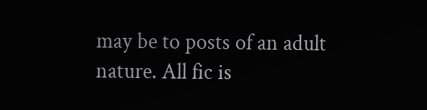may be to posts of an adult nature. All fic is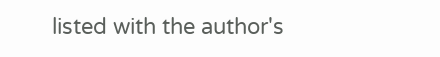listed with the author's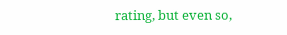rating, but even so,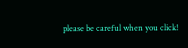please be careful when you click!